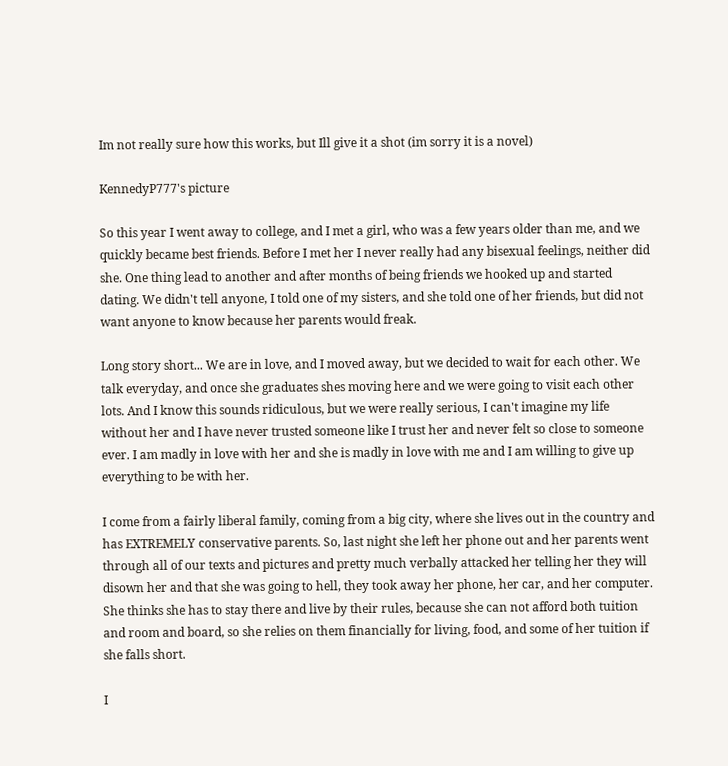Im not really sure how this works, but Ill give it a shot (im sorry it is a novel)

KennedyP777's picture

So this year I went away to college, and I met a girl, who was a few years older than me, and we quickly became best friends. Before I met her I never really had any bisexual feelings, neither did she. One thing lead to another and after months of being friends we hooked up and started dating. We didn't tell anyone, I told one of my sisters, and she told one of her friends, but did not want anyone to know because her parents would freak.

Long story short... We are in love, and I moved away, but we decided to wait for each other. We talk everyday, and once she graduates shes moving here and we were going to visit each other lots. And I know this sounds ridiculous, but we were really serious, I can't imagine my life without her and I have never trusted someone like I trust her and never felt so close to someone ever. I am madly in love with her and she is madly in love with me and I am willing to give up everything to be with her.

I come from a fairly liberal family, coming from a big city, where she lives out in the country and has EXTREMELY conservative parents. So, last night she left her phone out and her parents went through all of our texts and pictures and pretty much verbally attacked her telling her they will disown her and that she was going to hell, they took away her phone, her car, and her computer. She thinks she has to stay there and live by their rules, because she can not afford both tuition and room and board, so she relies on them financially for living, food, and some of her tuition if she falls short.

I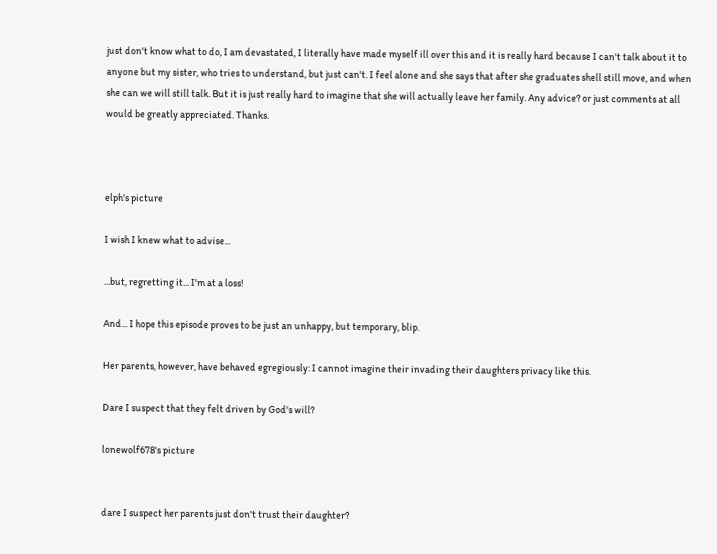just don't know what to do, I am devastated, I literally have made myself ill over this and it is really hard because I can't talk about it to anyone but my sister, who tries to understand, but just can't. I feel alone and she says that after she graduates shell still move, and when she can we will still talk. But it is just really hard to imagine that she will actually leave her family. Any advice? or just comments at all would be greatly appreciated. Thanks.



elph's picture

I wish I knew what to advise...

...but, regretting it... I'm at a loss!

And... I hope this episode proves to be just an unhappy, but temporary, blip.

Her parents, however, have behaved egregiously: I cannot imagine their invading their daughters privacy like this.

Dare I suspect that they felt driven by God's will?

lonewolf678's picture


dare I suspect her parents just don't trust their daughter?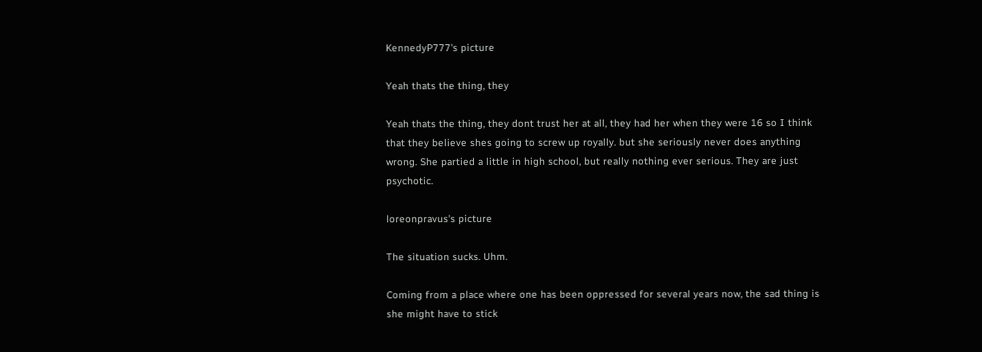KennedyP777's picture

Yeah thats the thing, they

Yeah thats the thing, they dont trust her at all, they had her when they were 16 so I think that they believe shes going to screw up royally. but she seriously never does anything wrong. She partied a little in high school, but really nothing ever serious. They are just psychotic.

loreonpravus's picture

The situation sucks. Uhm.

Coming from a place where one has been oppressed for several years now, the sad thing is she might have to stick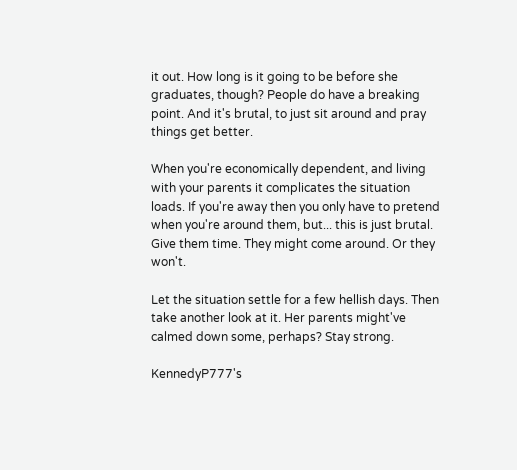it out. How long is it going to be before she graduates, though? People do have a breaking point. And it's brutal, to just sit around and pray things get better.

When you're economically dependent, and living with your parents it complicates the situation loads. If you're away then you only have to pretend when you're around them, but... this is just brutal. Give them time. They might come around. Or they won't.

Let the situation settle for a few hellish days. Then take another look at it. Her parents might've calmed down some, perhaps? Stay strong.

KennedyP777's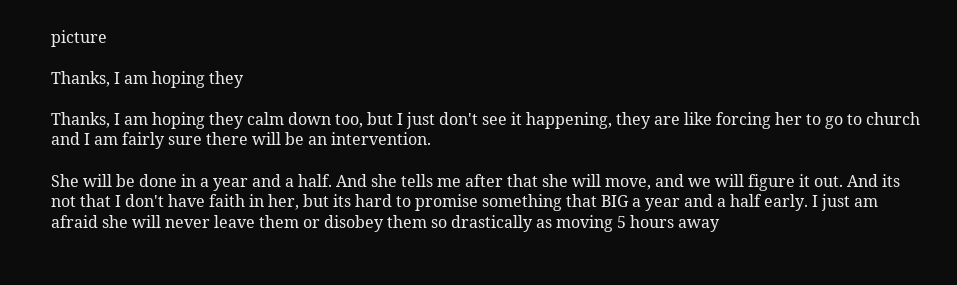picture

Thanks, I am hoping they

Thanks, I am hoping they calm down too, but I just don't see it happening, they are like forcing her to go to church and I am fairly sure there will be an intervention.

She will be done in a year and a half. And she tells me after that she will move, and we will figure it out. And its not that I don't have faith in her, but its hard to promise something that BIG a year and a half early. I just am afraid she will never leave them or disobey them so drastically as moving 5 hours away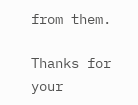from them.

Thanks for your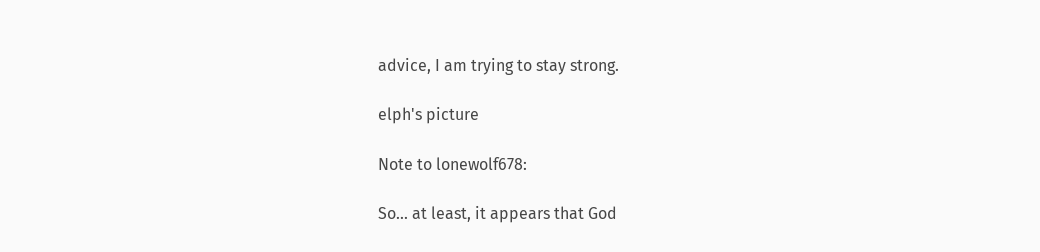advice, I am trying to stay strong.

elph's picture

Note to lonewolf678:

So... at least, it appears that God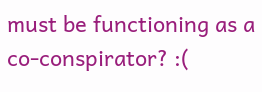must be functioning as a co-conspirator? :(